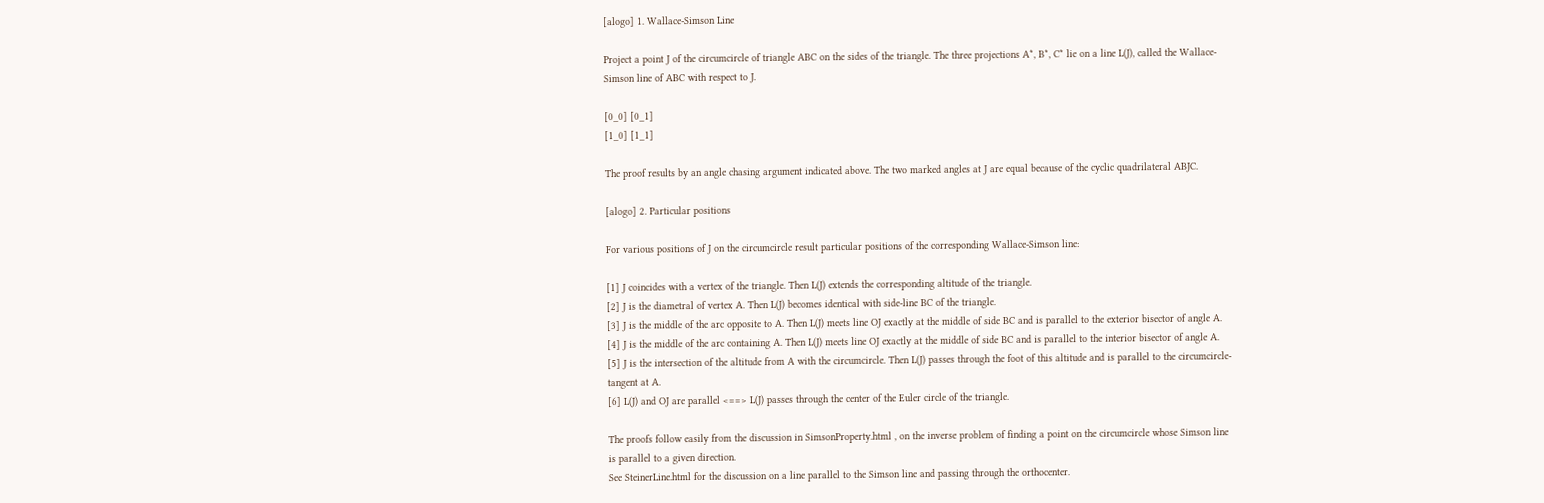[alogo] 1. Wallace-Simson Line

Project a point J of the circumcircle of triangle ABC on the sides of the triangle. The three projections A*, B*, C* lie on a line L(J), called the Wallace-Simson line of ABC with respect to J.

[0_0] [0_1]
[1_0] [1_1]

The proof results by an angle chasing argument indicated above. The two marked angles at J are equal because of the cyclic quadrilateral ABJC.

[alogo] 2. Particular positions

For various positions of J on the circumcircle result particular positions of the corresponding Wallace-Simson line:

[1] J coincides with a vertex of the triangle. Then L(J) extends the corresponding altitude of the triangle.
[2] J is the diametral of vertex A. Then L(J) becomes identical with side-line BC of the triangle.
[3] J is the middle of the arc opposite to A. Then L(J) meets line OJ exactly at the middle of side BC and is parallel to the exterior bisector of angle A.
[4] J is the middle of the arc containing A. Then L(J) meets line OJ exactly at the middle of side BC and is parallel to the interior bisector of angle A.
[5] J is the intersection of the altitude from A with the circumcircle. Then L(J) passes through the foot of this altitude and is parallel to the circumcircle-tangent at A.
[6] L(J) and OJ are parallel <==> L(J) passes through the center of the Euler circle of the triangle.

The proofs follow easily from the discussion in SimsonProperty.html , on the inverse problem of finding a point on the circumcircle whose Simson line is parallel to a given direction.
See SteinerLine.html for the discussion on a line parallel to the Simson line and passing through the orthocenter.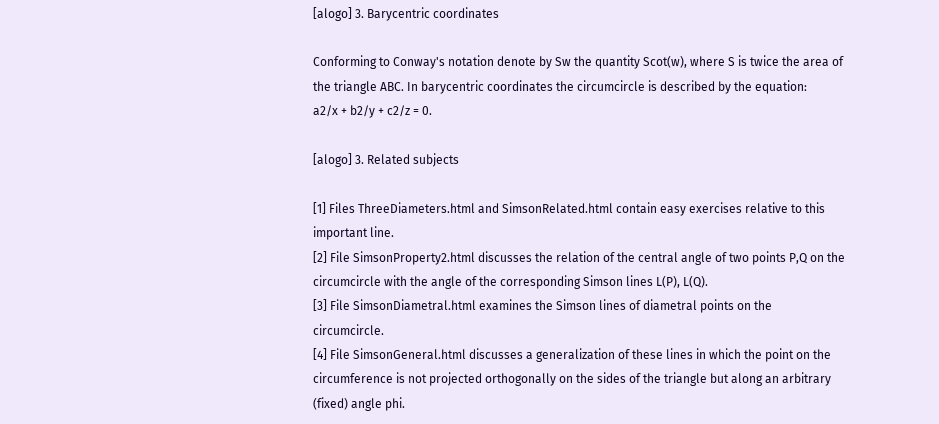[alogo] 3. Barycentric coordinates

Conforming to Conway's notation denote by Sw the quantity Scot(w), where S is twice the area of the triangle ABC. In barycentric coordinates the circumcircle is described by the equation:
a2/x + b2/y + c2/z = 0.

[alogo] 3. Related subjects

[1] Files ThreeDiameters.html and SimsonRelated.html contain easy exercises relative to this important line.
[2] File SimsonProperty2.html discusses the relation of the central angle of two points P,Q on the circumcircle with the angle of the corresponding Simson lines L(P), L(Q).
[3] File SimsonDiametral.html examines the Simson lines of diametral points on the circumcircle.
[4] File SimsonGeneral.html discusses a generalization of these lines in which the point on the circumference is not projected orthogonally on the sides of the triangle but along an arbitrary (fixed) angle phi.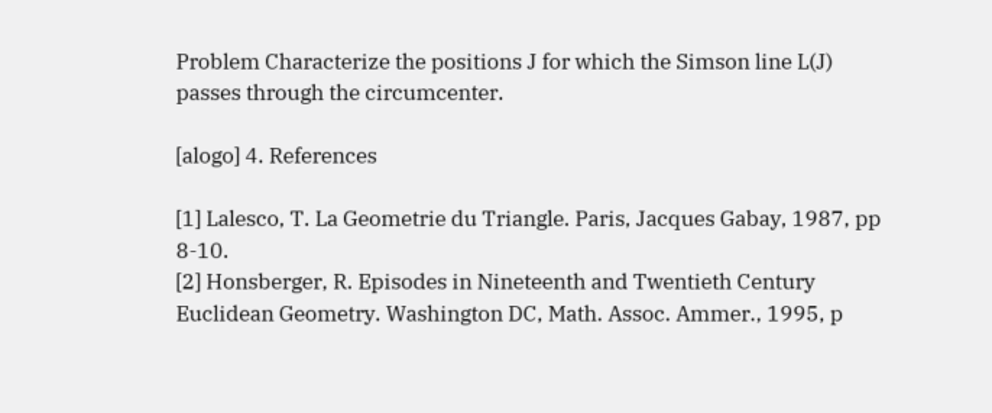Problem Characterize the positions J for which the Simson line L(J) passes through the circumcenter.

[alogo] 4. References

[1] Lalesco, T. La Geometrie du Triangle. Paris, Jacques Gabay, 1987, pp 8-10.
[2] Honsberger, R. Episodes in Nineteenth and Twentieth Century Euclidean Geometry. Washington DC, Math. Assoc. Ammer., 1995, p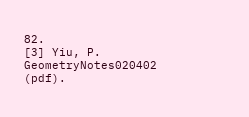82.
[3] Yiu, P. GeometryNotes020402 (pdf).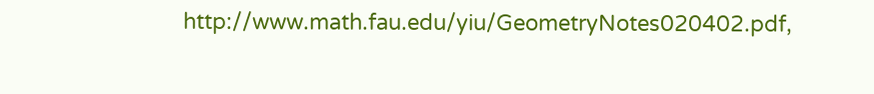http://www.math.fau.edu/yiu/GeometryNotes020402.pdf,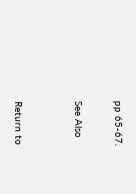pp 65-67.

See Also


Return to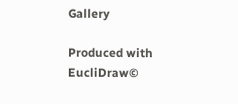Gallery

Produced with EucliDraw©